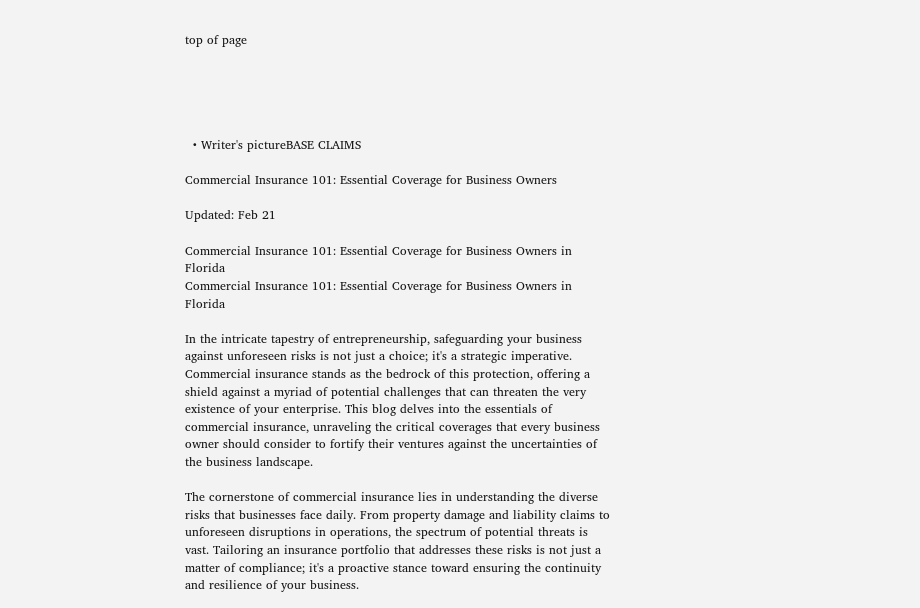top of page





  • Writer's pictureBASE CLAIMS

Commercial Insurance 101: Essential Coverage for Business Owners

Updated: Feb 21

Commercial Insurance 101: Essential Coverage for Business Owners in Florida
Commercial Insurance 101: Essential Coverage for Business Owners in Florida

In the intricate tapestry of entrepreneurship, safeguarding your business against unforeseen risks is not just a choice; it's a strategic imperative. Commercial insurance stands as the bedrock of this protection, offering a shield against a myriad of potential challenges that can threaten the very existence of your enterprise. This blog delves into the essentials of commercial insurance, unraveling the critical coverages that every business owner should consider to fortify their ventures against the uncertainties of the business landscape.

The cornerstone of commercial insurance lies in understanding the diverse risks that businesses face daily. From property damage and liability claims to unforeseen disruptions in operations, the spectrum of potential threats is vast. Tailoring an insurance portfolio that addresses these risks is not just a matter of compliance; it's a proactive stance toward ensuring the continuity and resilience of your business.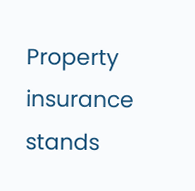Property insurance stands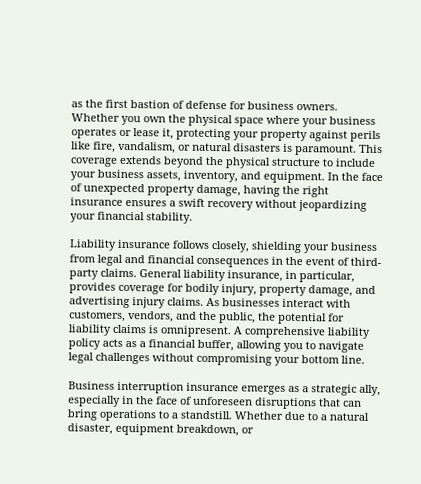as the first bastion of defense for business owners. Whether you own the physical space where your business operates or lease it, protecting your property against perils like fire, vandalism, or natural disasters is paramount. This coverage extends beyond the physical structure to include your business assets, inventory, and equipment. In the face of unexpected property damage, having the right insurance ensures a swift recovery without jeopardizing your financial stability.

Liability insurance follows closely, shielding your business from legal and financial consequences in the event of third-party claims. General liability insurance, in particular, provides coverage for bodily injury, property damage, and advertising injury claims. As businesses interact with customers, vendors, and the public, the potential for liability claims is omnipresent. A comprehensive liability policy acts as a financial buffer, allowing you to navigate legal challenges without compromising your bottom line.

Business interruption insurance emerges as a strategic ally, especially in the face of unforeseen disruptions that can bring operations to a standstill. Whether due to a natural disaster, equipment breakdown, or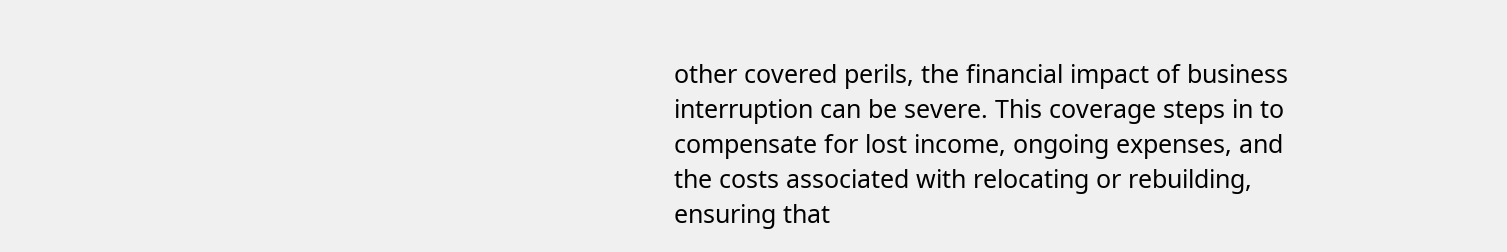other covered perils, the financial impact of business interruption can be severe. This coverage steps in to compensate for lost income, ongoing expenses, and the costs associated with relocating or rebuilding, ensuring that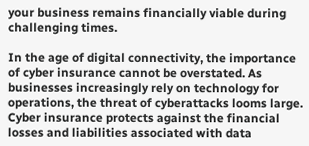your business remains financially viable during challenging times.

In the age of digital connectivity, the importance of cyber insurance cannot be overstated. As businesses increasingly rely on technology for operations, the threat of cyberattacks looms large. Cyber insurance protects against the financial losses and liabilities associated with data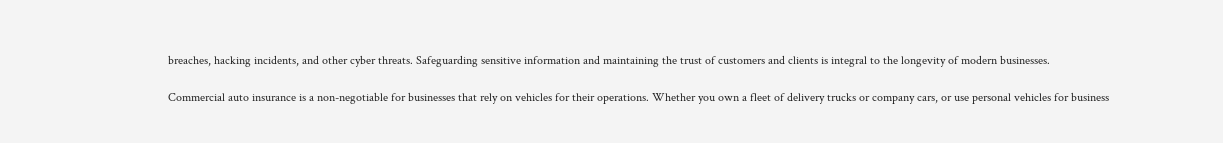breaches, hacking incidents, and other cyber threats. Safeguarding sensitive information and maintaining the trust of customers and clients is integral to the longevity of modern businesses.

Commercial auto insurance is a non-negotiable for businesses that rely on vehicles for their operations. Whether you own a fleet of delivery trucks or company cars, or use personal vehicles for business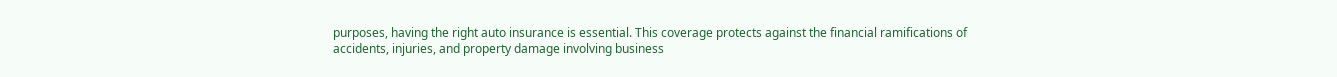purposes, having the right auto insurance is essential. This coverage protects against the financial ramifications of accidents, injuries, and property damage involving business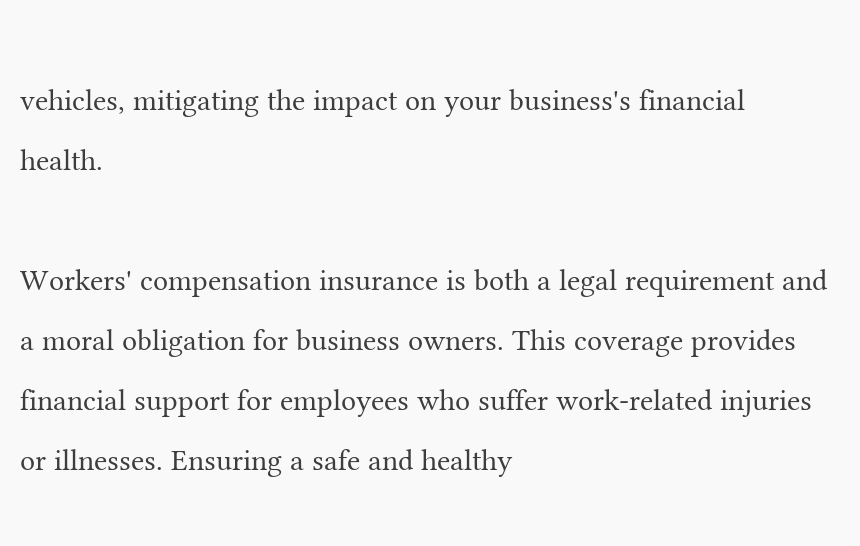vehicles, mitigating the impact on your business's financial health.

Workers' compensation insurance is both a legal requirement and a moral obligation for business owners. This coverage provides financial support for employees who suffer work-related injuries or illnesses. Ensuring a safe and healthy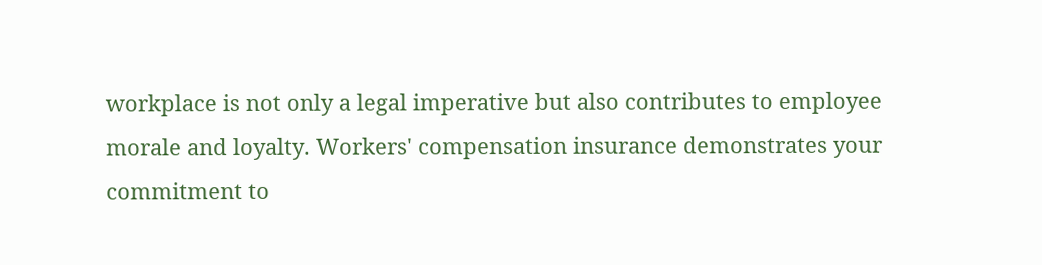workplace is not only a legal imperative but also contributes to employee morale and loyalty. Workers' compensation insurance demonstrates your commitment to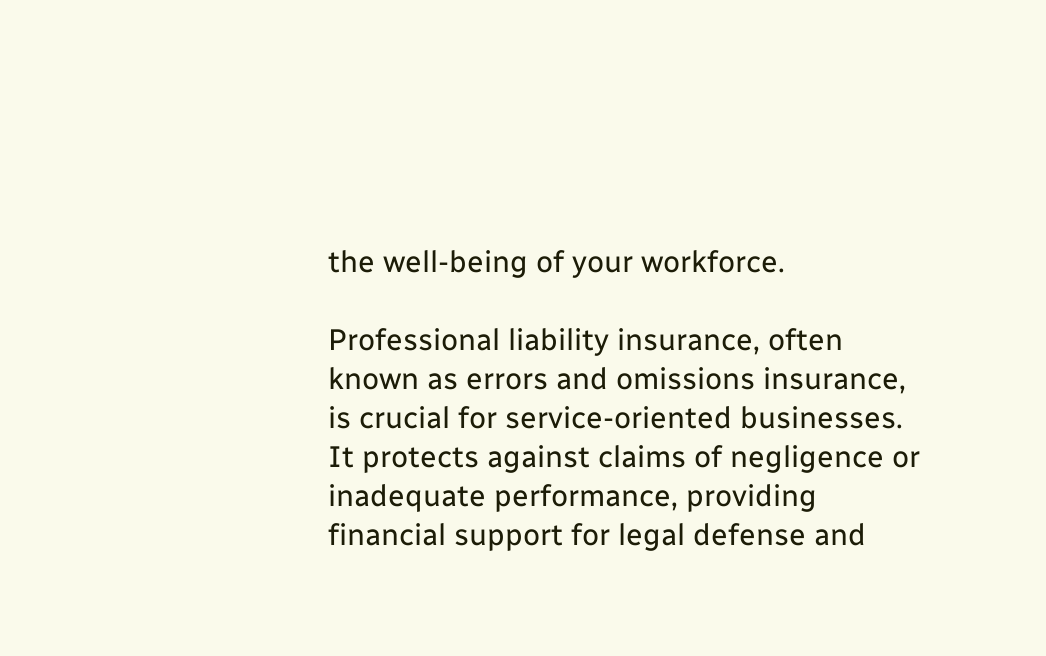the well-being of your workforce.

Professional liability insurance, often known as errors and omissions insurance, is crucial for service-oriented businesses. It protects against claims of negligence or inadequate performance, providing financial support for legal defense and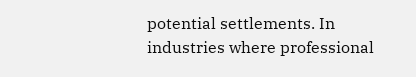potential settlements. In industries where professional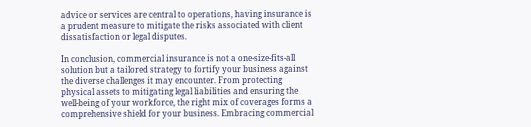advice or services are central to operations, having insurance is a prudent measure to mitigate the risks associated with client dissatisfaction or legal disputes.

In conclusion, commercial insurance is not a one-size-fits-all solution but a tailored strategy to fortify your business against the diverse challenges it may encounter. From protecting physical assets to mitigating legal liabilities and ensuring the well-being of your workforce, the right mix of coverages forms a comprehensive shield for your business. Embracing commercial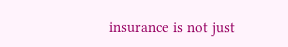insurance is not just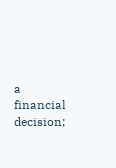a financial decision;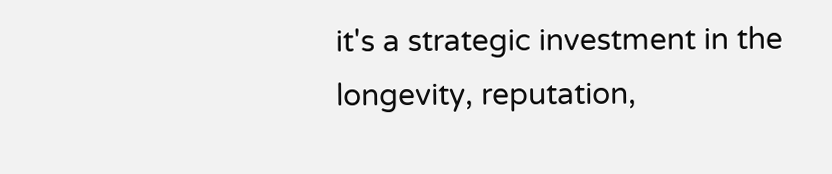it's a strategic investment in the longevity, reputation,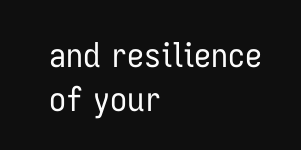and resilience of your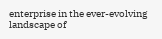enterprise in the ever-evolving landscape of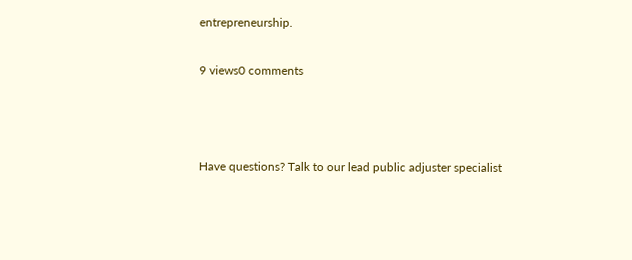entrepreneurship.

9 views0 comments



Have questions? Talk to our lead public adjuster specialist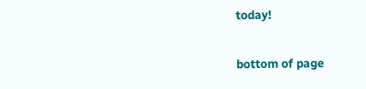today!

bottom of page